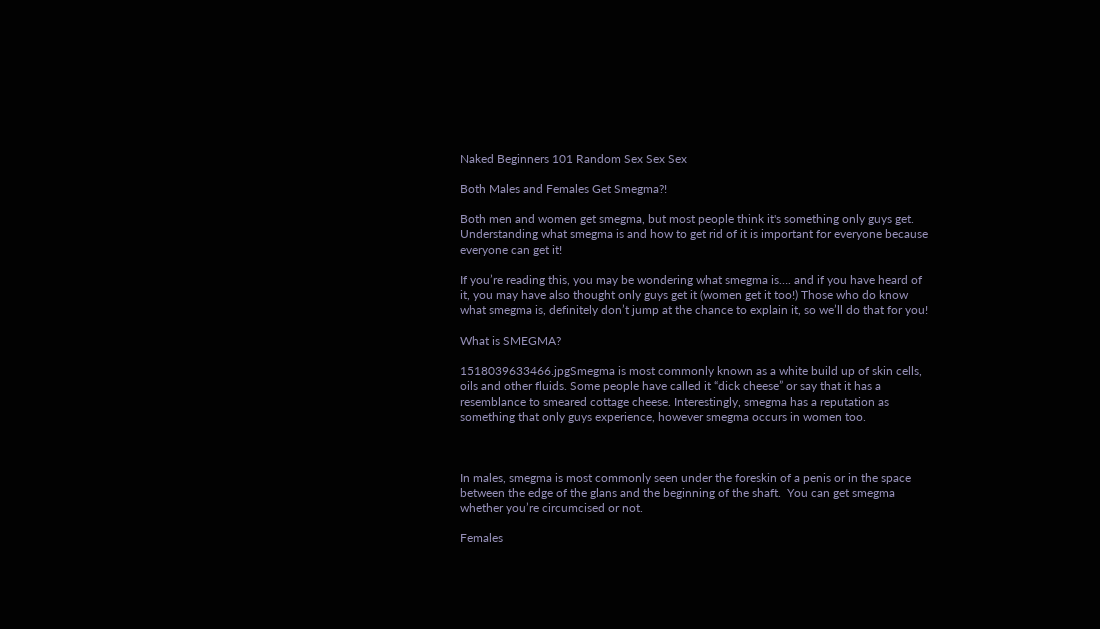Naked Beginners 101 Random Sex Sex Sex

Both Males and Females Get Smegma?!

Both men and women get smegma, but most people think it's something only guys get. Understanding what smegma is and how to get rid of it is important for everyone because everyone can get it!

If you’re reading this, you may be wondering what smegma is…. and if you have heard of it, you may have also thought only guys get it (women get it too!) Those who do know what smegma is, definitely don’t jump at the chance to explain it, so we’ll do that for you!

What is SMEGMA?

1518039633466.jpgSmegma is most commonly known as a white build up of skin cells, oils and other fluids. Some people have called it “dick cheese” or say that it has a resemblance to smeared cottage cheese. Interestingly, smegma has a reputation as something that only guys experience, however smegma occurs in women too.



In males, smegma is most commonly seen under the foreskin of a penis or in the space between the edge of the glans and the beginning of the shaft.  You can get smegma whether you’re circumcised or not.

Females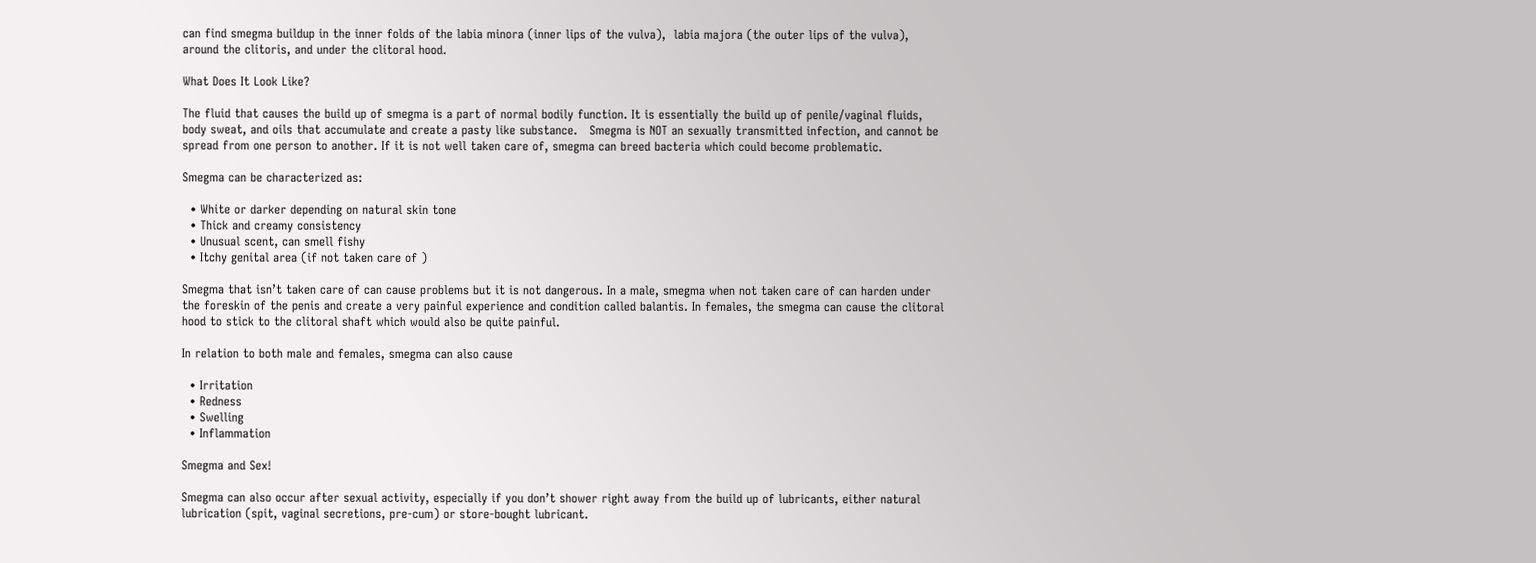can find smegma buildup in the inner folds of the labia minora (inner lips of the vulva),  labia majora (the outer lips of the vulva), around the clitoris, and under the clitoral hood.

What Does It Look Like?

The fluid that causes the build up of smegma is a part of normal bodily function. It is essentially the build up of penile/vaginal fluids, body sweat, and oils that accumulate and create a pasty like substance.   Smegma is NOT an sexually transmitted infection, and cannot be spread from one person to another. If it is not well taken care of, smegma can breed bacteria which could become problematic.

Smegma can be characterized as:

  • White or darker depending on natural skin tone
  • Thick and creamy consistency
  • Unusual scent, can smell fishy
  • Itchy genital area (if not taken care of )

Smegma that isn’t taken care of can cause problems but it is not dangerous. In a male, smegma when not taken care of can harden under the foreskin of the penis and create a very painful experience and condition called balantis. In females, the smegma can cause the clitoral hood to stick to the clitoral shaft which would also be quite painful.

In relation to both male and females, smegma can also cause

  • Irritation
  • Redness
  • Swelling
  • Inflammation

Smegma and Sex!

Smegma can also occur after sexual activity, especially if you don’t shower right away from the build up of lubricants, either natural lubrication (spit, vaginal secretions, pre-cum) or store-bought lubricant.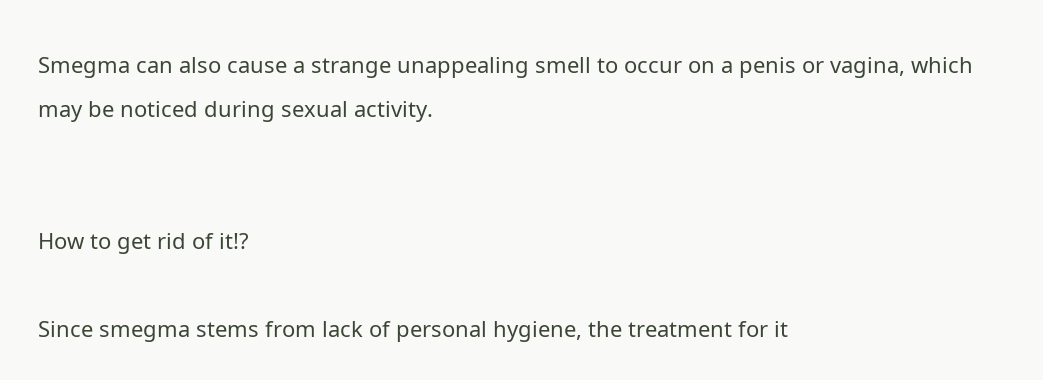Smegma can also cause a strange unappealing smell to occur on a penis or vagina, which may be noticed during sexual activity.


How to get rid of it!?

Since smegma stems from lack of personal hygiene, the treatment for it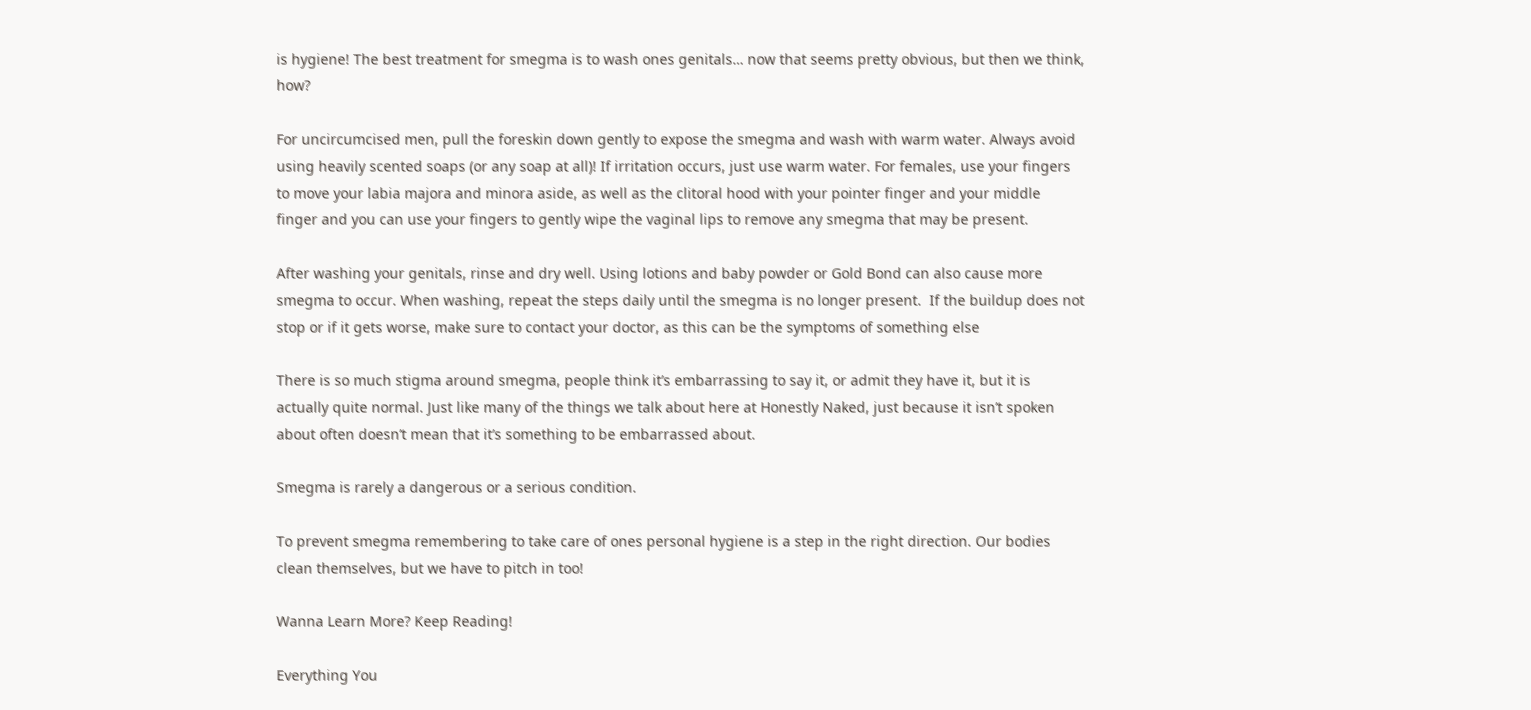is hygiene! The best treatment for smegma is to wash ones genitals… now that seems pretty obvious, but then we think, how?

For uncircumcised men, pull the foreskin down gently to expose the smegma and wash with warm water. Always avoid using heavily scented soaps (or any soap at all)! If irritation occurs, just use warm water. For females, use your fingers to move your labia majora and minora aside, as well as the clitoral hood with your pointer finger and your middle finger and you can use your fingers to gently wipe the vaginal lips to remove any smegma that may be present.

After washing your genitals, rinse and dry well. Using lotions and baby powder or Gold Bond can also cause more smegma to occur. When washing, repeat the steps daily until the smegma is no longer present.  If the buildup does not stop or if it gets worse, make sure to contact your doctor, as this can be the symptoms of something else

There is so much stigma around smegma, people think it’s embarrassing to say it, or admit they have it, but it is actually quite normal. Just like many of the things we talk about here at Honestly Naked, just because it isn’t spoken about often doesn’t mean that it’s something to be embarrassed about.

Smegma is rarely a dangerous or a serious condition.

To prevent smegma remembering to take care of ones personal hygiene is a step in the right direction. Our bodies clean themselves, but we have to pitch in too!

Wanna Learn More? Keep Reading!

Everything You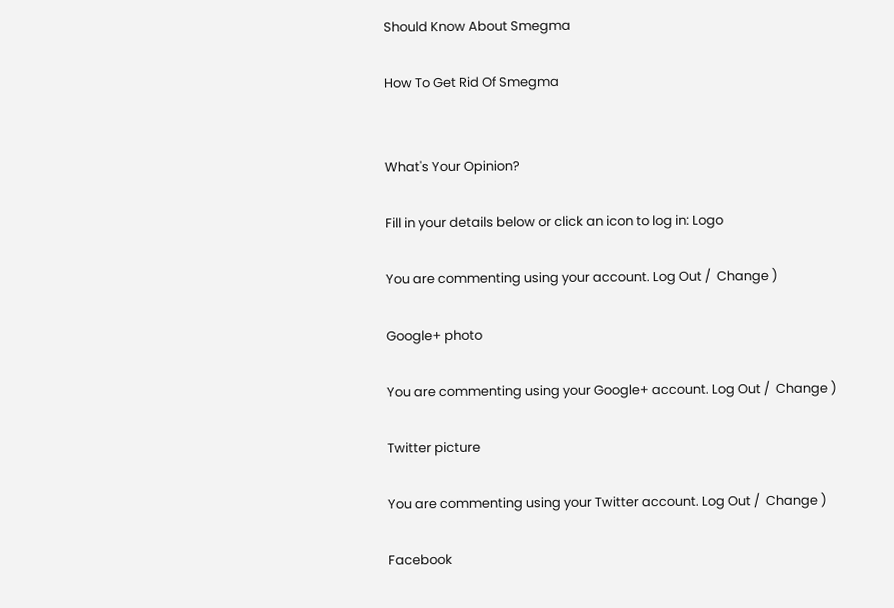Should Know About Smegma

How To Get Rid Of Smegma


What's Your Opinion?

Fill in your details below or click an icon to log in: Logo

You are commenting using your account. Log Out /  Change )

Google+ photo

You are commenting using your Google+ account. Log Out /  Change )

Twitter picture

You are commenting using your Twitter account. Log Out /  Change )

Facebook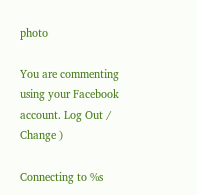photo

You are commenting using your Facebook account. Log Out /  Change )

Connecting to %s